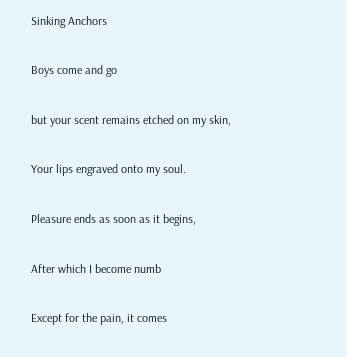Sinking Anchors

Boys come and go

but your scent remains etched on my skin,

Your lips engraved onto my soul.

Pleasure ends as soon as it begins,

After which I become numb

Except for the pain, it comes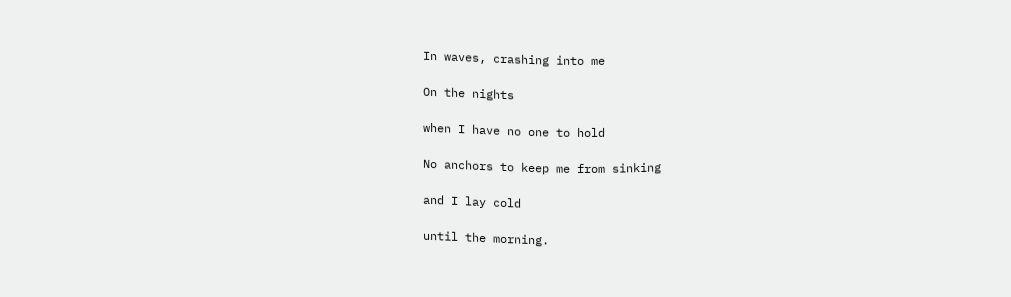In waves, crashing into me

On the nights

when I have no one to hold

No anchors to keep me from sinking

and I lay cold

until the morning.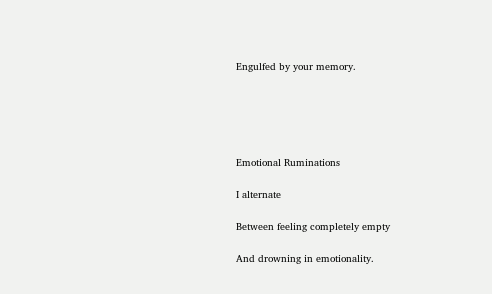Engulfed by your memory.





Emotional Ruminations

I alternate

Between feeling completely empty

And drowning in emotionality.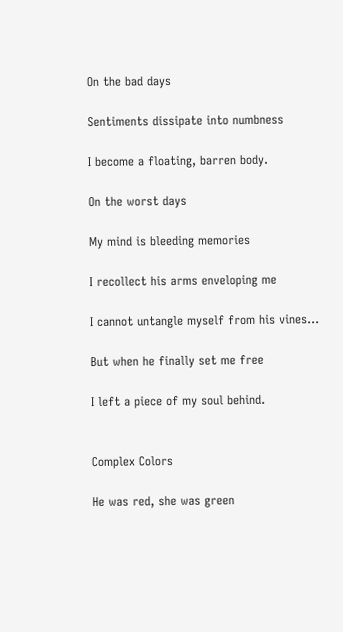On the bad days

Sentiments dissipate into numbness

I become a floating, barren body.

On the worst days

My mind is bleeding memories

I recollect his arms enveloping me

I cannot untangle myself from his vines…

But when he finally set me free

I left a piece of my soul behind.


Complex Colors

He was red, she was green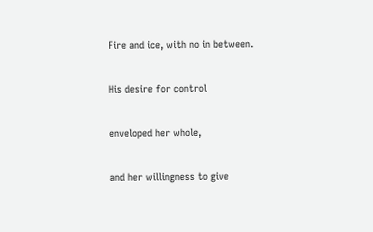Fire and ice, with no in between.

His desire for control

enveloped her whole,

and her willingness to give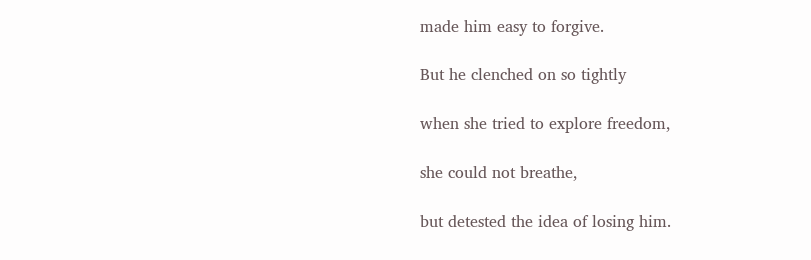made him easy to forgive.

But he clenched on so tightly

when she tried to explore freedom,

she could not breathe,

but detested the idea of losing him.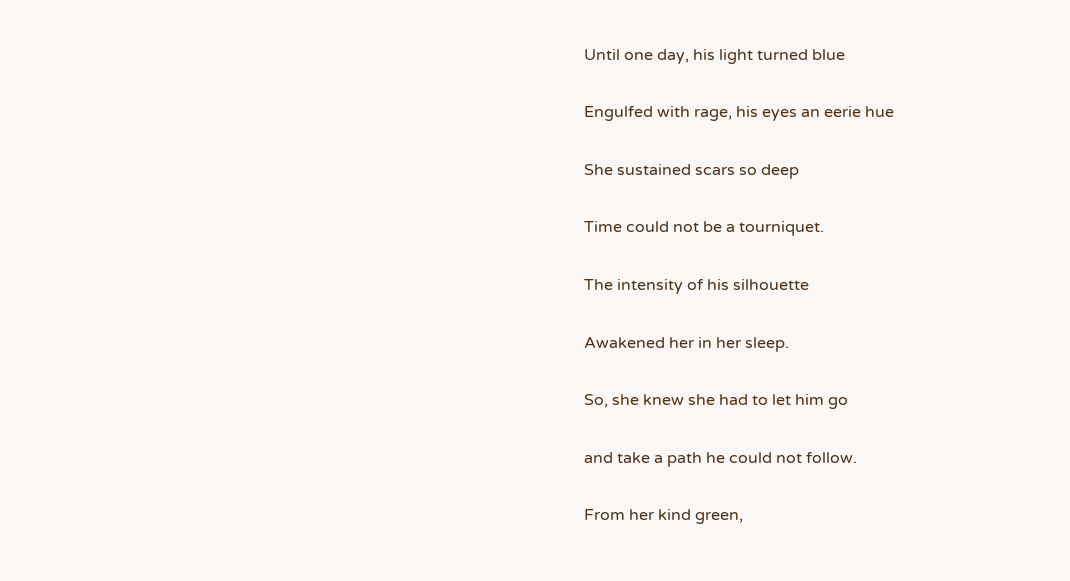Until one day, his light turned blue

Engulfed with rage, his eyes an eerie hue

She sustained scars so deep

Time could not be a tourniquet.

The intensity of his silhouette

Awakened her in her sleep.

So, she knew she had to let him go

and take a path he could not follow.

From her kind green,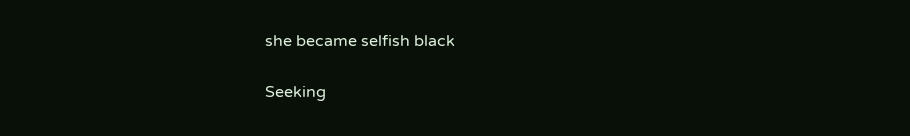she became selfish black

Seeking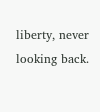liberty, never looking back.